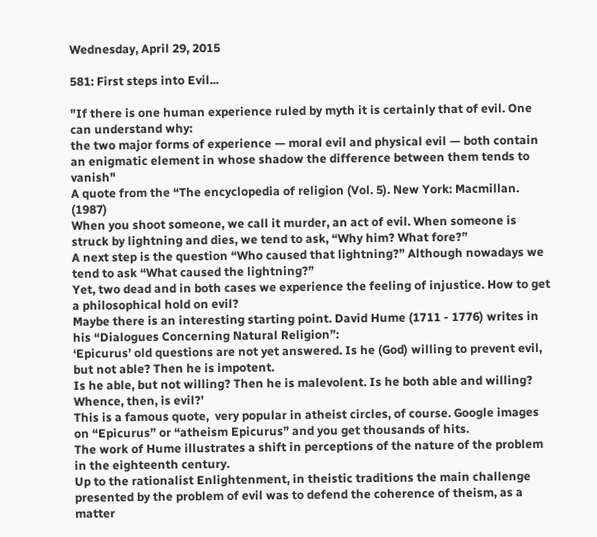Wednesday, April 29, 2015

581: First steps into Evil...

"If there is one human experience ruled by myth it is certainly that of evil. One can understand why:
the two major forms of experience — moral evil and physical evil — both contain an enigmatic element in whose shadow the difference between them tends to vanish"
A quote from the “The encyclopedia of religion (Vol. 5). New York: Macmillan. (1987)
When you shoot someone, we call it murder, an act of evil. When someone is struck by lightning and dies, we tend to ask, “Why him? What fore?”
A next step is the question “Who caused that lightning?” Although nowadays we tend to ask “What caused the lightning?”
Yet, two dead and in both cases we experience the feeling of injustice. How to get a philosophical hold on evil?
Maybe there is an interesting starting point. David Hume (1711 - 1776) writes in his “Dialogues Concerning Natural Religion”:
‘Epicurus’ old questions are not yet answered. Is he (God) willing to prevent evil, but not able? Then he is impotent.
Is he able, but not willing? Then he is malevolent. Is he both able and willing? Whence, then, is evil?’
This is a famous quote,  very popular in atheist circles, of course. Google images on “Epicurus” or “atheism Epicurus” and you get thousands of hits.
The work of Hume illustrates a shift in perceptions of the nature of the problem in the eighteenth century.
Up to the rationalist Enlightenment, in theistic traditions the main challenge presented by the problem of evil was to defend the coherence of theism, as a matter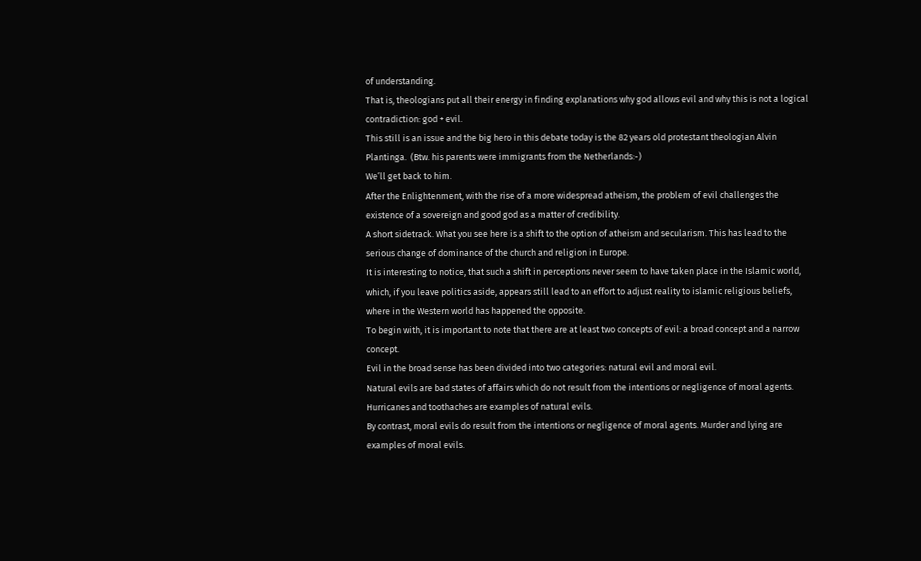of understanding.
That is, theologians put all their energy in finding explanations why god allows evil and why this is not a logical contradiction: god + evil.
This still is an issue and the big hero in this debate today is the 82 years old protestant theologian Alvin Plantinga.  (Btw. his parents were immigrants from the Netherlands:-)
We’ll get back to him.
After the Enlightenment, with the rise of a more widespread atheism, the problem of evil challenges the existence of a sovereign and good god as a matter of credibility.
A short sidetrack. What you see here is a shift to the option of atheism and secularism. This has lead to the serious change of dominance of the church and religion in Europe.
It is interesting to notice, that such a shift in perceptions never seem to have taken place in the Islamic world,
which, if you leave politics aside, appears still lead to an effort to adjust reality to islamic religious beliefs, where in the Western world has happened the opposite.
To begin with, it is important to note that there are at least two concepts of evil: a broad concept and a narrow concept.
Evil in the broad sense has been divided into two categories: natural evil and moral evil.
Natural evils are bad states of affairs which do not result from the intentions or negligence of moral agents. Hurricanes and toothaches are examples of natural evils.
By contrast, moral evils do result from the intentions or negligence of moral agents. Murder and lying are examples of moral evils.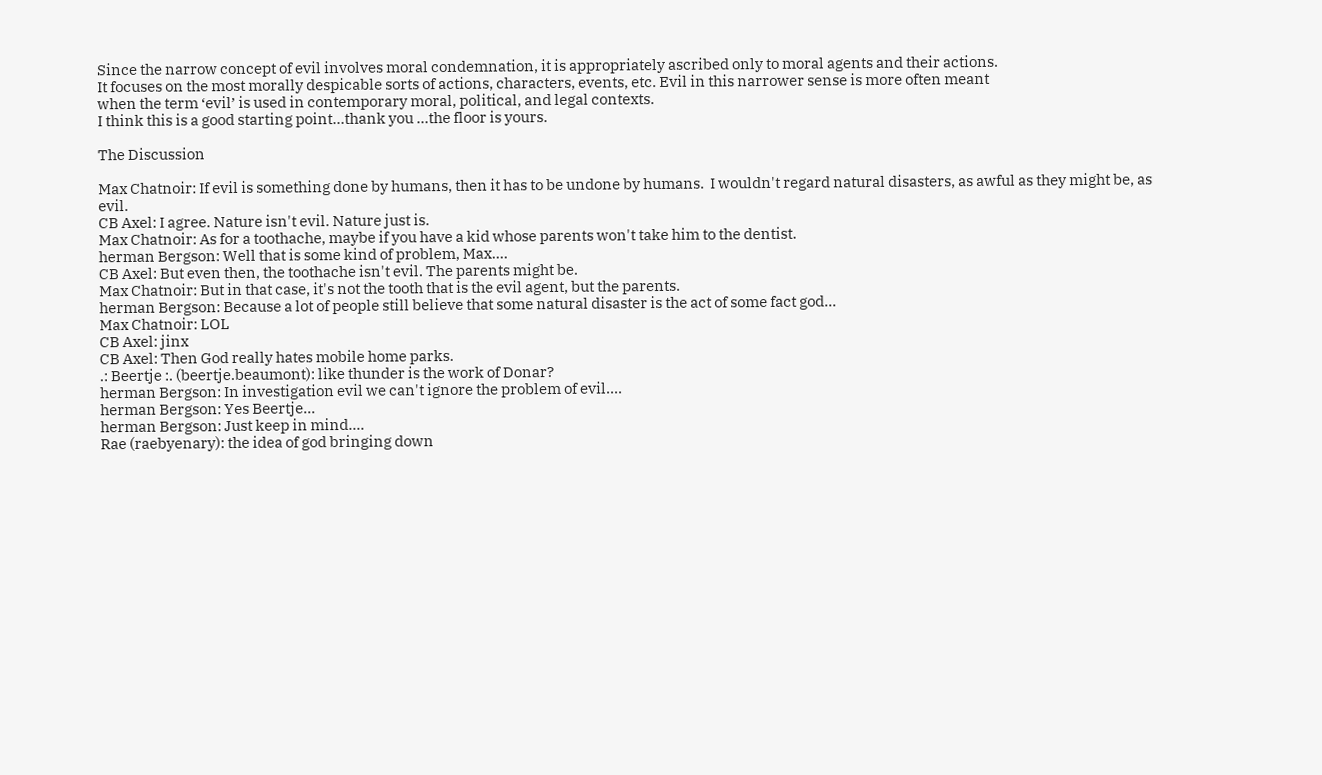Since the narrow concept of evil involves moral condemnation, it is appropriately ascribed only to moral agents and their actions.
It focuses on the most morally despicable sorts of actions, characters, events, etc. Evil in this narrower sense is more often meant
when the term ‘evil’ is used in contemporary moral, political, and legal contexts.
I think this is a good starting point…thank you …the floor is yours.

The Discussion

Max Chatnoir: If evil is something done by humans, then it has to be undone by humans.  I wouldn't regard natural disasters, as awful as they might be, as evil.
CB Axel: I agree. Nature isn't evil. Nature just is.
Max Chatnoir: As for a toothache, maybe if you have a kid whose parents won't take him to the dentist.
herman Bergson: Well that is some kind of problem, Max....
CB Axel: But even then, the toothache isn't evil. The parents might be.
Max Chatnoir: But in that case, it's not the tooth that is the evil agent, but the parents.
herman Bergson: Because a lot of people still believe that some natural disaster is the act of some fact god...
Max Chatnoir: LOL
CB Axel: jinx
CB Axel: Then God really hates mobile home parks.
.: Beertje :. (beertje.beaumont): like thunder is the work of Donar?
herman Bergson: In investigation evil we can't ignore the problem of evil....
herman Bergson: Yes Beertje...
herman Bergson: Just keep in mind....
Rae (raebyenary): the idea of god bringing down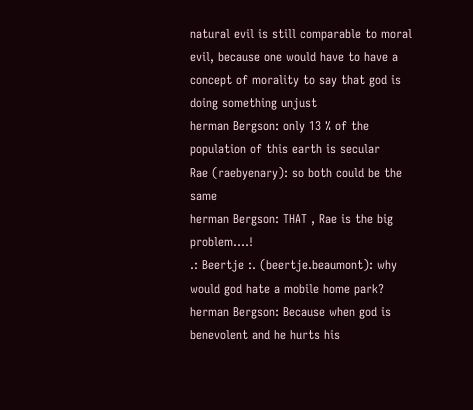natural evil is still comparable to moral evil, because one would have to have a concept of morality to say that god is doing something unjust
herman Bergson: only 13 % of the population of this earth is secular
Rae (raebyenary): so both could be the same
herman Bergson: THAT , Rae is the big problem....!
.: Beertje :. (beertje.beaumont): why would god hate a mobile home park?
herman Bergson: Because when god is benevolent and he hurts his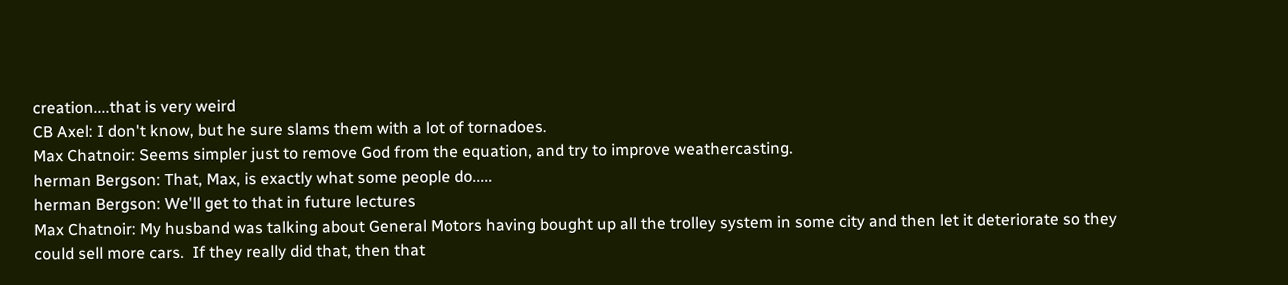creation....that is very weird
CB Axel: I don't know, but he sure slams them with a lot of tornadoes.
Max Chatnoir: Seems simpler just to remove God from the equation, and try to improve weathercasting.
herman Bergson: That, Max, is exactly what some people do.....
herman Bergson: We'll get to that in future lectures
Max Chatnoir: My husband was talking about General Motors having bought up all the trolley system in some city and then let it deteriorate so they could sell more cars.  If they really did that, then that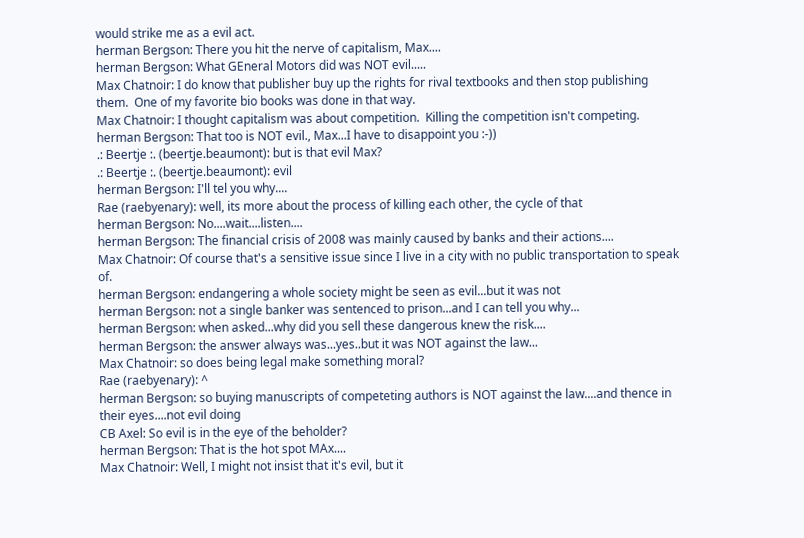would strike me as a evil act.
herman Bergson: There you hit the nerve of capitalism, Max....
herman Bergson: What GEneral Motors did was NOT evil.....
Max Chatnoir: I do know that publisher buy up the rights for rival textbooks and then stop publishing them.  One of my favorite bio books was done in that way.
Max Chatnoir: I thought capitalism was about competition.  Killing the competition isn't competing.
herman Bergson: That too is NOT evil., Max...I have to disappoint you :-))
.: Beertje :. (beertje.beaumont): but is that evil Max?
.: Beertje :. (beertje.beaumont): evil
herman Bergson: I'll tel you why....
Rae (raebyenary): well, its more about the process of killing each other, the cycle of that
herman Bergson: No....wait....listen....
herman Bergson: The financial crisis of 2008 was mainly caused by banks and their actions....
Max Chatnoir: Of course that's a sensitive issue since I live in a city with no public transportation to speak of.
herman Bergson: endangering a whole society might be seen as evil...but it was not
herman Bergson: not a single banker was sentenced to prison...and I can tell you why...
herman Bergson: when asked...why did you sell these dangerous knew the risk....
herman Bergson: the answer always was...yes..but it was NOT against the law...
Max Chatnoir: so does being legal make something moral?
Rae (raebyenary): ^
herman Bergson: so buying manuscripts of competeting authors is NOT against the law....and thence in their eyes....not evil doing
CB Axel: So evil is in the eye of the beholder?
herman Bergson: That is the hot spot MAx....
Max Chatnoir: Well, I might not insist that it's evil, but it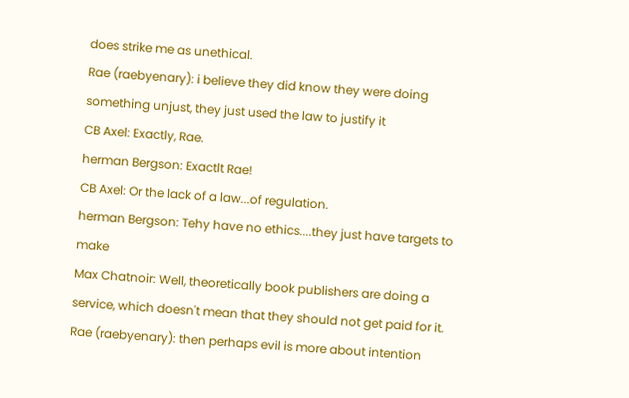does strike me as unethical.
Rae (raebyenary): i believe they did know they were doing something unjust, they just used the law to justify it
CB Axel: Exactly, Rae.
herman Bergson: Exactlt Rae!
CB Axel: Or the lack of a law...of regulation.
herman Bergson: Tehy have no ethics....they just have targets to make
Max Chatnoir: Well, theoretically book publishers are doing a service, which doesn't mean that they should not get paid for it.
Rae (raebyenary): then perhaps evil is more about intention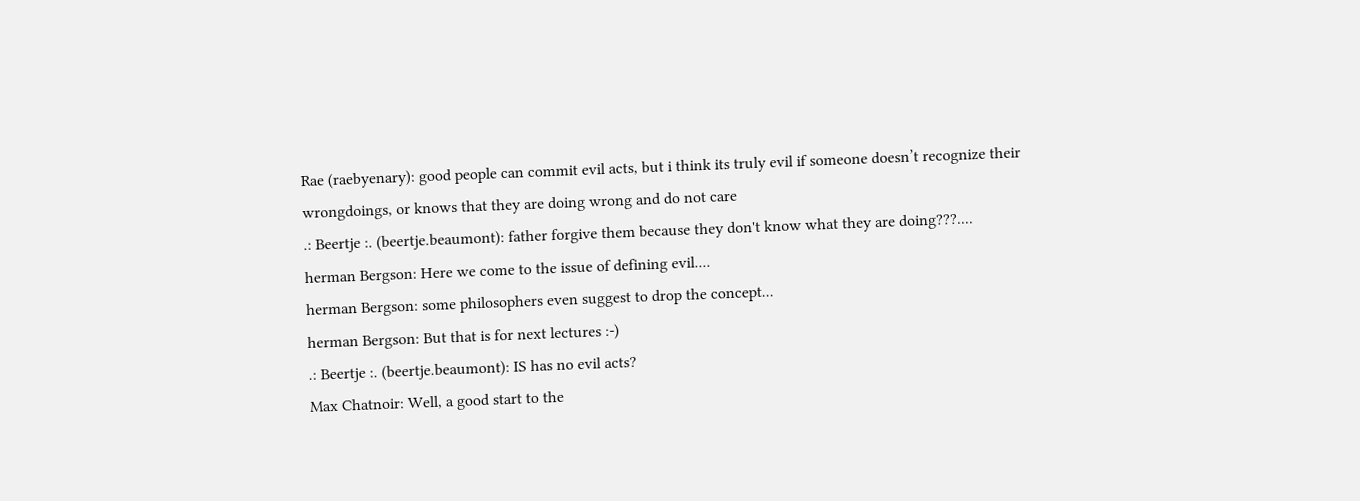Rae (raebyenary): good people can commit evil acts, but i think its truly evil if someone doesn’t recognize their wrongdoings, or knows that they are doing wrong and do not care
.: Beertje :. (beertje.beaumont): father forgive them because they don't know what they are doing???....
herman Bergson: Here we come to the issue of defining evil....
herman Bergson: some philosophers even suggest to drop the concept...
herman Bergson: But that is for next lectures :-)
.: Beertje :. (beertje.beaumont): IS has no evil acts?
Max Chatnoir: Well, a good start to the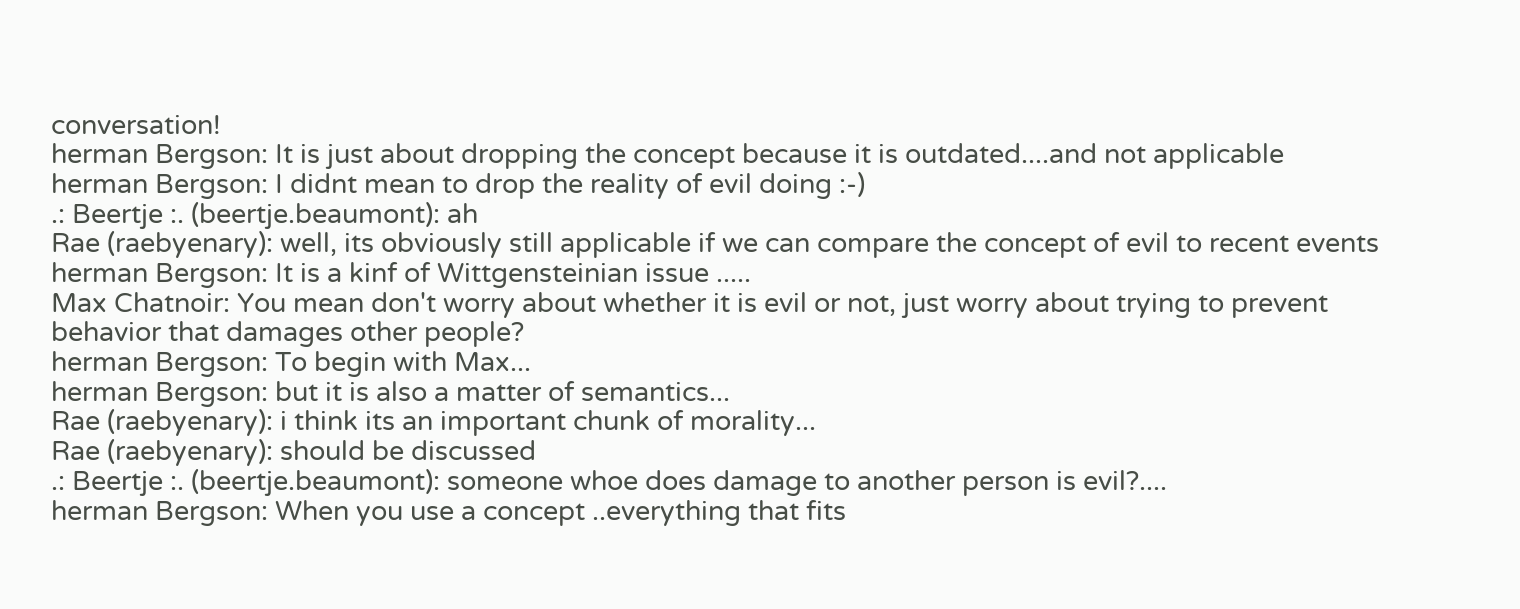conversation!
herman Bergson: It is just about dropping the concept because it is outdated....and not applicable
herman Bergson: I didnt mean to drop the reality of evil doing :-)
.: Beertje :. (beertje.beaumont): ah
Rae (raebyenary): well, its obviously still applicable if we can compare the concept of evil to recent events
herman Bergson: It is a kinf of Wittgensteinian issue .....
Max Chatnoir: You mean don't worry about whether it is evil or not, just worry about trying to prevent behavior that damages other people?
herman Bergson: To begin with Max...
herman Bergson: but it is also a matter of semantics...
Rae (raebyenary): i think its an important chunk of morality...
Rae (raebyenary): should be discussed
.: Beertje :. (beertje.beaumont): someone whoe does damage to another person is evil?....
herman Bergson: When you use a concept ..everything that fits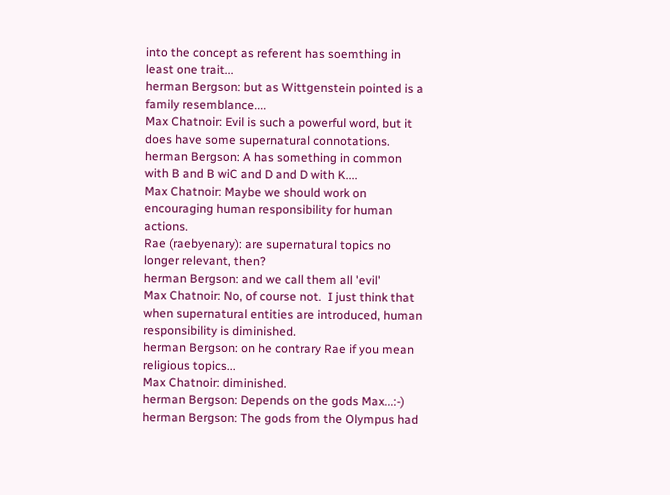into the concept as referent has soemthing in least one trait...
herman Bergson: but as Wittgenstein pointed is a family resemblance....
Max Chatnoir: Evil is such a powerful word, but it does have some supernatural connotations.
herman Bergson: A has something in common with B and B wiC and D and D with K....
Max Chatnoir: Maybe we should work on encouraging human responsibility for human actions.
Rae (raebyenary): are supernatural topics no longer relevant, then?
herman Bergson: and we call them all 'evil'
Max Chatnoir: No, of course not.  I just think that when supernatural entities are introduced, human responsibility is diminished.
herman Bergson: on he contrary Rae if you mean religious topics...
Max Chatnoir: diminished.
herman Bergson: Depends on the gods Max...:-)
herman Bergson: The gods from the Olympus had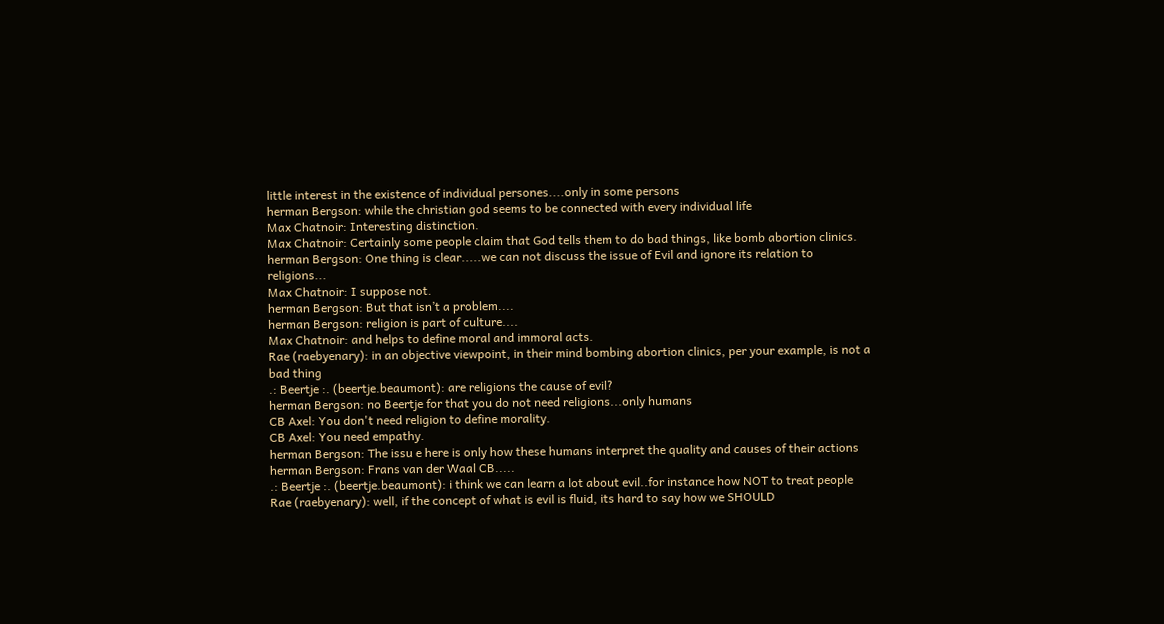little interest in the existence of individual persones....only in some persons
herman Bergson: while the christian god seems to be connected with every individual life
Max Chatnoir: Interesting distinction.
Max Chatnoir: Certainly some people claim that God tells them to do bad things, like bomb abortion clinics.
herman Bergson: One thing is clear.....we can not discuss the issue of Evil and ignore its relation to religions...
Max Chatnoir: I suppose not.
herman Bergson: But that isn’t a problem....
herman Bergson: religion is part of culture....
Max Chatnoir: and helps to define moral and immoral acts.
Rae (raebyenary): in an objective viewpoint, in their mind bombing abortion clinics, per your example, is not a bad thing
.: Beertje :. (beertje.beaumont): are religions the cause of evil?
herman Bergson: no Beertje for that you do not need religions...only humans
CB Axel: You don't need religion to define morality.
CB Axel: You need empathy.
herman Bergson: The issu e here is only how these humans interpret the quality and causes of their actions
herman Bergson: Frans van der Waal CB.....
.: Beertje :. (beertje.beaumont): i think we can learn a lot about evil..for instance how NOT to treat people
Rae (raebyenary): well, if the concept of what is evil is fluid, its hard to say how we SHOULD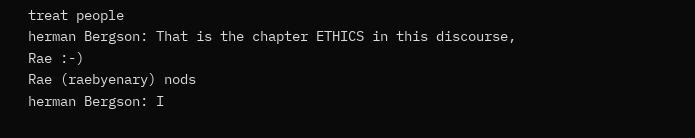treat people
herman Bergson: That is the chapter ETHICS in this discourse, Rae :-)
Rae (raebyenary) nods
herman Bergson: I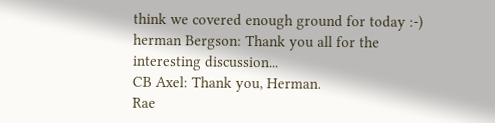think we covered enough ground for today :-)
herman Bergson: Thank you all for the interesting discussion...
CB Axel: Thank you, Herman.
Rae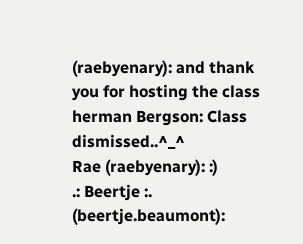(raebyenary): and thank you for hosting the class
herman Bergson: Class dismissed..^_^
Rae (raebyenary): :)
.: Beertje :. (beertje.beaumont):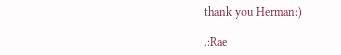thank you Herman:)

.:Rae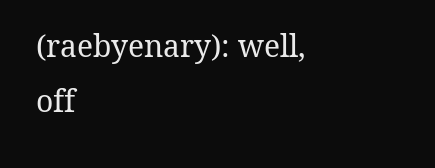(raebyenary): well, off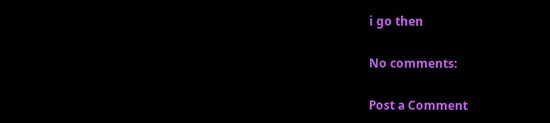i go then

No comments:

Post a Comment